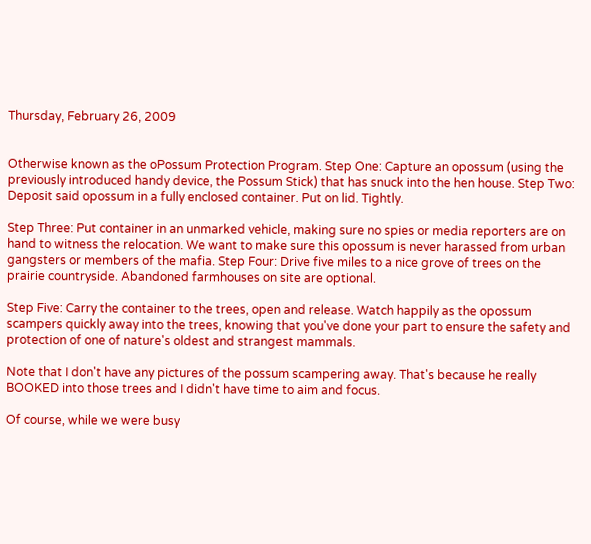Thursday, February 26, 2009


Otherwise known as the oPossum Protection Program. Step One: Capture an opossum (using the previously introduced handy device, the Possum Stick) that has snuck into the hen house. Step Two: Deposit said opossum in a fully enclosed container. Put on lid. Tightly.

Step Three: Put container in an unmarked vehicle, making sure no spies or media reporters are on hand to witness the relocation. We want to make sure this opossum is never harassed from urban gangsters or members of the mafia. Step Four: Drive five miles to a nice grove of trees on the prairie countryside. Abandoned farmhouses on site are optional.

Step Five: Carry the container to the trees, open and release. Watch happily as the opossum scampers quickly away into the trees, knowing that you've done your part to ensure the safety and protection of one of nature's oldest and strangest mammals.

Note that I don't have any pictures of the possum scampering away. That's because he really BOOKED into those trees and I didn't have time to aim and focus.

Of course, while we were busy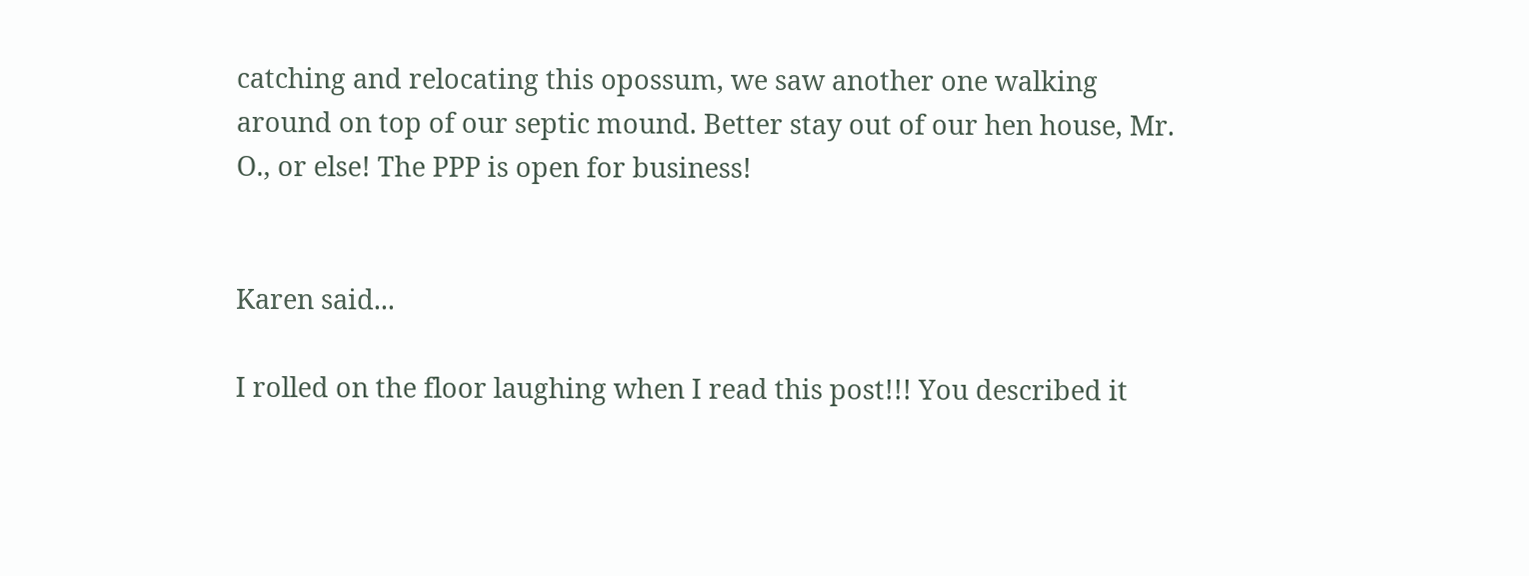catching and relocating this opossum, we saw another one walking around on top of our septic mound. Better stay out of our hen house, Mr. O., or else! The PPP is open for business!


Karen said...

I rolled on the floor laughing when I read this post!!! You described it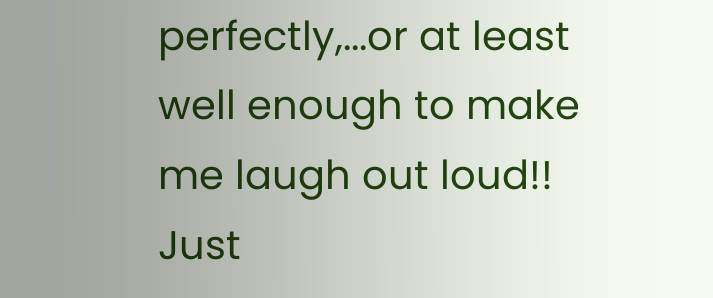perfectly,...or at least well enough to make me laugh out loud!! Just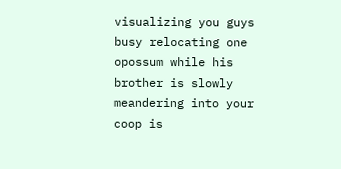visualizing you guys busy relocating one opossum while his brother is slowly meandering into your coop is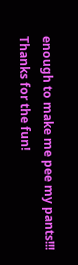enough to make me pee my pants!!! Thanks for the fun!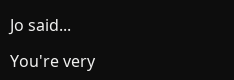Jo said...

You're very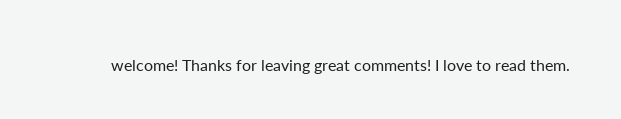welcome! Thanks for leaving great comments! I love to read them.